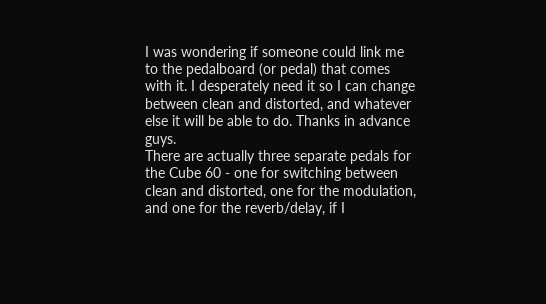I was wondering if someone could link me to the pedalboard (or pedal) that comes with it. I desperately need it so I can change between clean and distorted, and whatever else it will be able to do. Thanks in advance guys.
There are actually three separate pedals for the Cube 60 - one for switching between clean and distorted, one for the modulation, and one for the reverb/delay, if I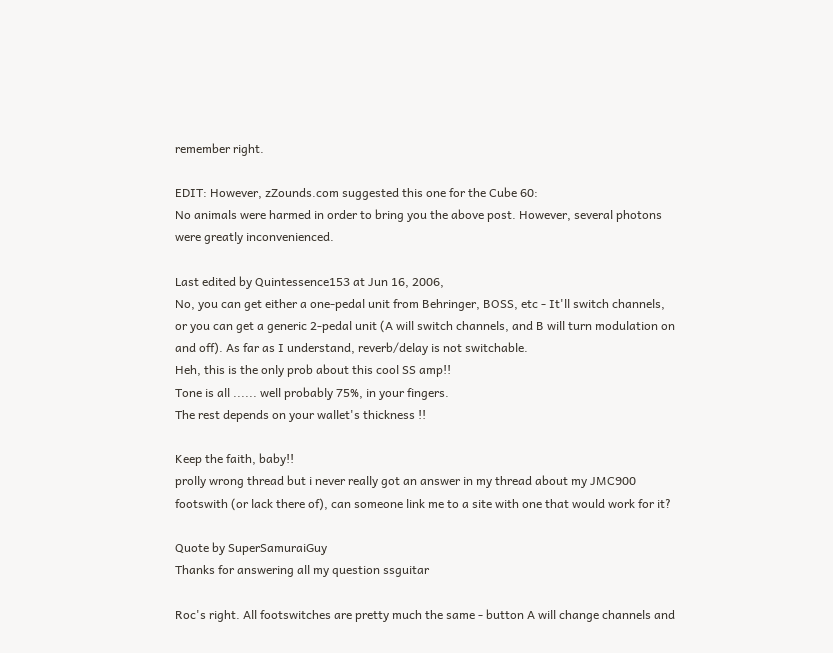remember right.

EDIT: However, zZounds.com suggested this one for the Cube 60:
No animals were harmed in order to bring you the above post. However, several photons were greatly inconvenienced.

Last edited by Quintessence153 at Jun 16, 2006,
No, you can get either a one-pedal unit from Behringer, BOSS, etc - It'll switch channels, or you can get a generic 2-pedal unit (A will switch channels, and B will turn modulation on and off). As far as I understand, reverb/delay is not switchable.
Heh, this is the only prob about this cool SS amp!!
Tone is all ...... well probably 75%, in your fingers.
The rest depends on your wallet's thickness !!

Keep the faith, baby!!
prolly wrong thread but i never really got an answer in my thread about my JMC900 footswith (or lack there of), can someone link me to a site with one that would work for it?

Quote by SuperSamuraiGuy
Thanks for answering all my question ssguitar

Roc's right. All footswitches are pretty much the same - button A will change channels and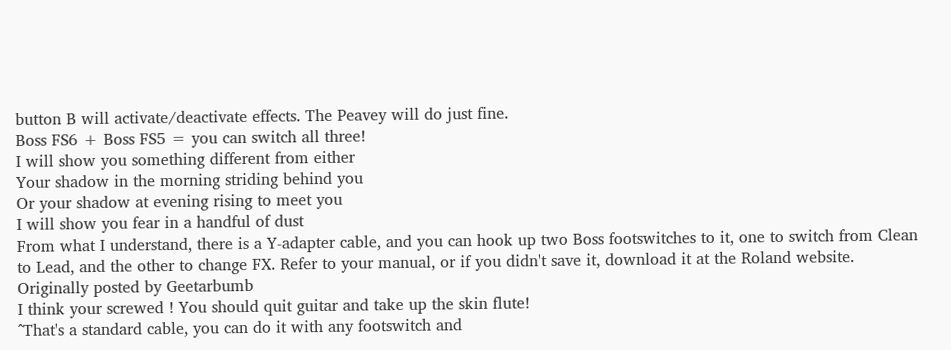button B will activate/deactivate effects. The Peavey will do just fine.
Boss FS6 + Boss FS5 = you can switch all three!
I will show you something different from either
Your shadow in the morning striding behind you
Or your shadow at evening rising to meet you
I will show you fear in a handful of dust
From what I understand, there is a Y-adapter cable, and you can hook up two Boss footswitches to it, one to switch from Clean to Lead, and the other to change FX. Refer to your manual, or if you didn't save it, download it at the Roland website.
Originally posted by Geetarbumb
I think your screwed ! You should quit guitar and take up the skin flute!
^That's a standard cable, you can do it with any footswitch and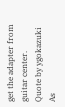get the adapter from guitar center.
Quote by ygokazuki
As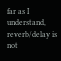far as I understand, reverb/delay is not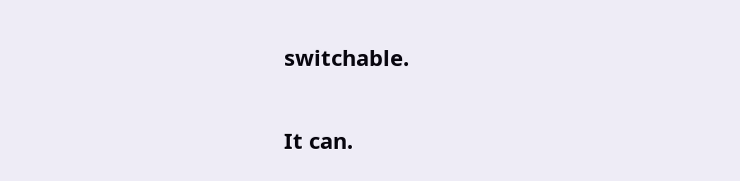switchable.

It can.